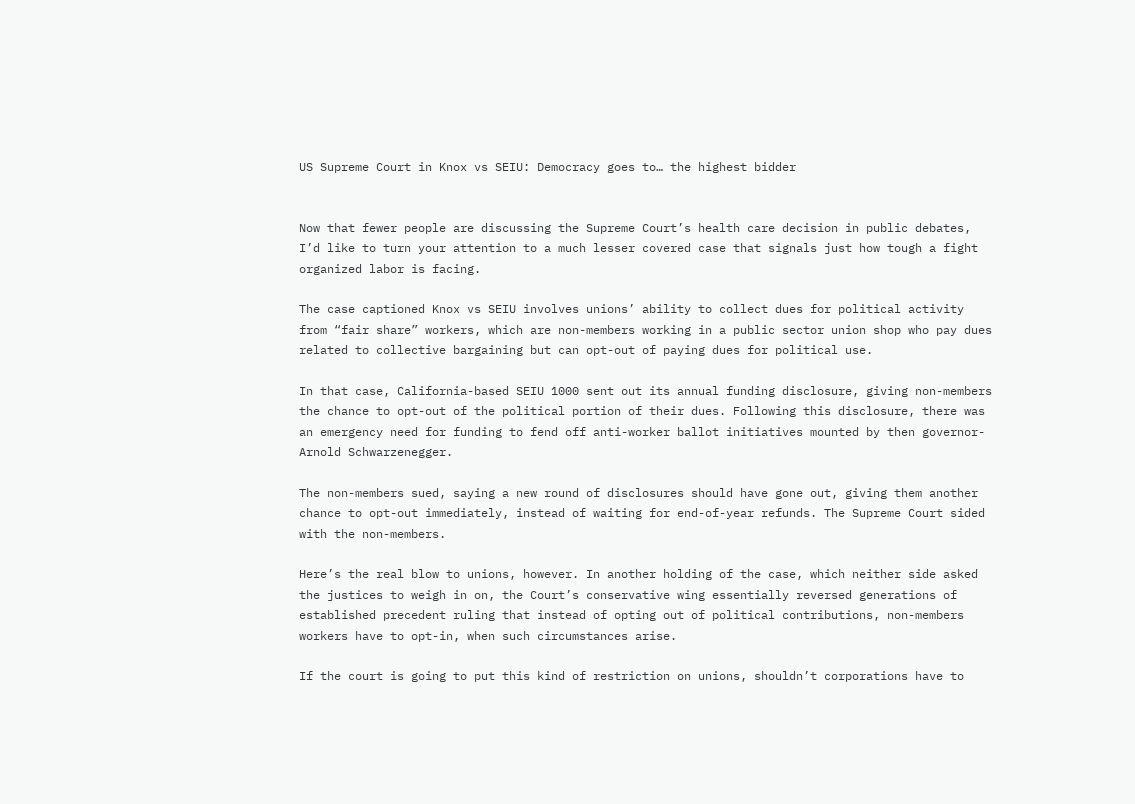US Supreme Court in Knox vs SEIU: Democracy goes to… the highest bidder


Now that fewer people are discussing the Supreme Court’s health care decision in public debates, I’d like to turn your attention to a much lesser covered case that signals just how tough a fight organized labor is facing.

The case captioned Knox vs SEIU involves unions’ ability to collect dues for political activity from “fair share” workers, which are non-members working in a public sector union shop who pay dues related to collective bargaining but can opt-out of paying dues for political use.

In that case, California-based SEIU 1000 sent out its annual funding disclosure, giving non-members the chance to opt-out of the political portion of their dues. Following this disclosure, there was an emergency need for funding to fend off anti-worker ballot initiatives mounted by then governor-Arnold Schwarzenegger.

The non-members sued, saying a new round of disclosures should have gone out, giving them another chance to opt-out immediately, instead of waiting for end-of-year refunds. The Supreme Court sided with the non-members.

Here’s the real blow to unions, however. In another holding of the case, which neither side asked the justices to weigh in on, the Court’s conservative wing essentially reversed generations of established precedent ruling that instead of opting out of political contributions, non-members workers have to opt-in, when such circumstances arise.

If the court is going to put this kind of restriction on unions, shouldn’t corporations have to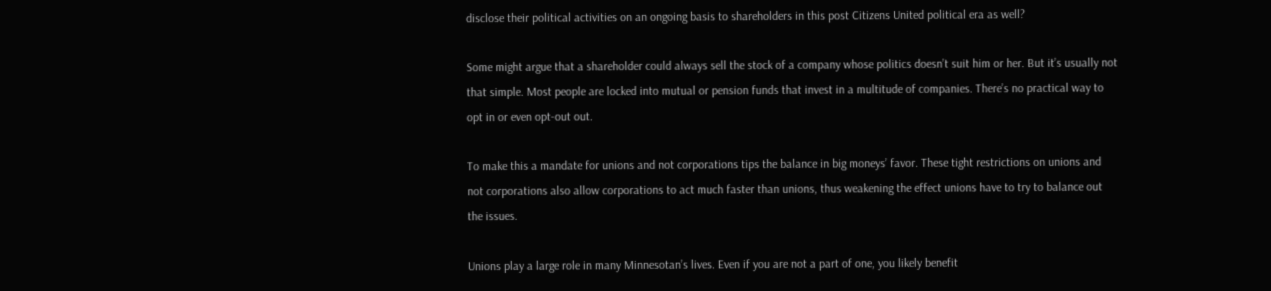disclose their political activities on an ongoing basis to shareholders in this post Citizens United political era as well?

Some might argue that a shareholder could always sell the stock of a company whose politics doesn’t suit him or her. But it’s usually not that simple. Most people are locked into mutual or pension funds that invest in a multitude of companies. There’s no practical way to opt in or even opt-out out.

To make this a mandate for unions and not corporations tips the balance in big moneys’ favor. These tight restrictions on unions and not corporations also allow corporations to act much faster than unions, thus weakening the effect unions have to try to balance out the issues.

Unions play a large role in many Minnesotan’s lives. Even if you are not a part of one, you likely benefit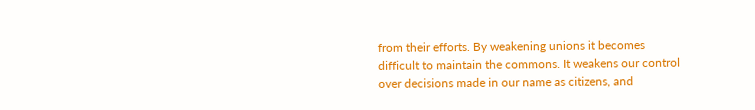from their efforts. By weakening unions it becomes difficult to maintain the commons. It weakens our control over decisions made in our name as citizens, and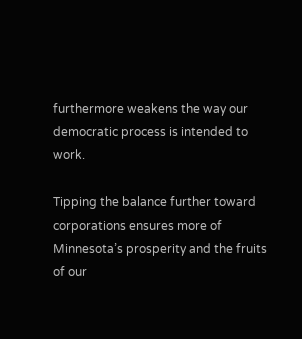furthermore weakens the way our democratic process is intended to work.

Tipping the balance further toward corporations ensures more of Minnesota’s prosperity and the fruits of our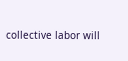collective labor will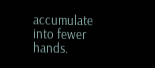accumulate into fewer hands.